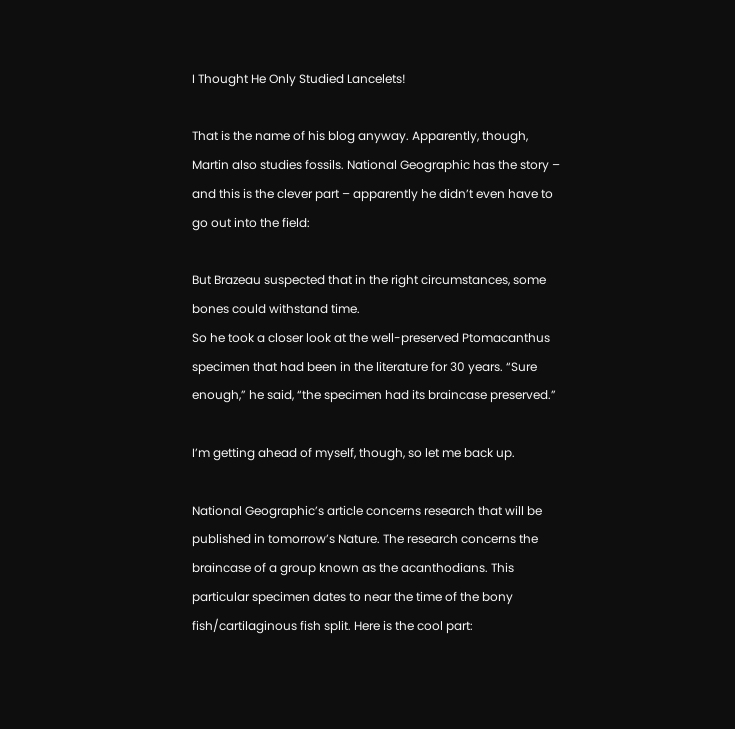I Thought He Only Studied Lancelets!

That is the name of his blog anyway. Apparently, though, Martin also studies fossils. National Geographic has the story – and this is the clever part – apparently he didn’t even have to go out into the field:

But Brazeau suspected that in the right circumstances, some bones could withstand time.
So he took a closer look at the well-preserved Ptomacanthus specimen that had been in the literature for 30 years. “Sure enough,” he said, “the specimen had its braincase preserved.”

I’m getting ahead of myself, though, so let me back up.

National Geographic’s article concerns research that will be published in tomorrow’s Nature. The research concerns the braincase of a group known as the acanthodians. This particular specimen dates to near the time of the bony fish/cartilaginous fish split. Here is the cool part: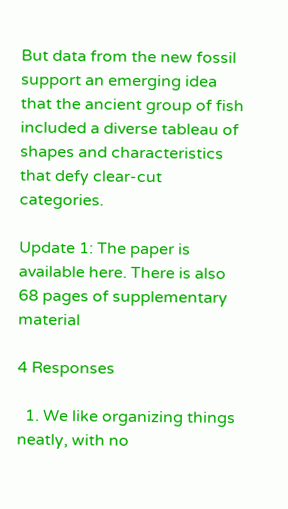But data from the new fossil support an emerging idea that the ancient group of fish included a diverse tableau of shapes and characteristics that defy clear-cut categories.

Update 1: The paper is available here. There is also 68 pages of supplementary material

4 Responses

  1. We like organizing things neatly, with no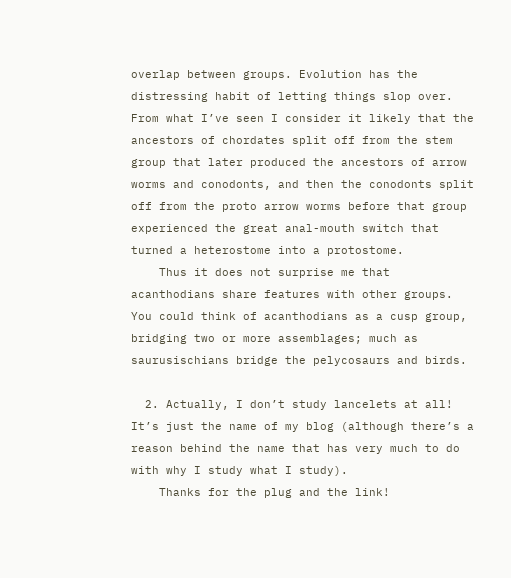overlap between groups. Evolution has the distressing habit of letting things slop over. From what I’ve seen I consider it likely that the ancestors of chordates split off from the stem group that later produced the ancestors of arrow worms and conodonts, and then the conodonts split off from the proto arrow worms before that group experienced the great anal-mouth switch that turned a heterostome into a protostome.
    Thus it does not surprise me that acanthodians share features with other groups. You could think of acanthodians as a cusp group, bridging two or more assemblages; much as saurusischians bridge the pelycosaurs and birds.

  2. Actually, I don’t study lancelets at all! It’s just the name of my blog (although there’s a reason behind the name that has very much to do with why I study what I study).
    Thanks for the plug and the link!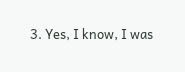3. Yes, I know, I was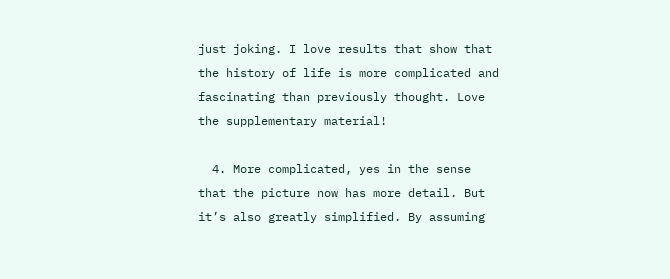just joking. I love results that show that the history of life is more complicated and fascinating than previously thought. Love the supplementary material!

  4. More complicated, yes in the sense that the picture now has more detail. But it’s also greatly simplified. By assuming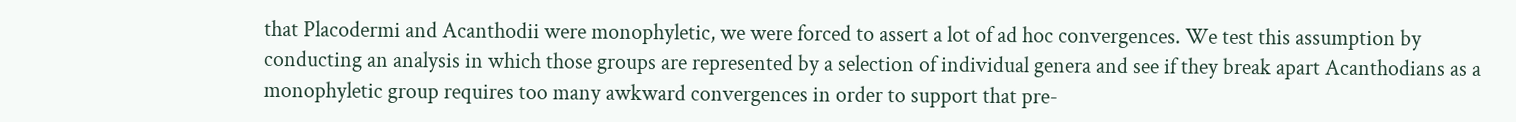that Placodermi and Acanthodii were monophyletic, we were forced to assert a lot of ad hoc convergences. We test this assumption by conducting an analysis in which those groups are represented by a selection of individual genera and see if they break apart Acanthodians as a monophyletic group requires too many awkward convergences in order to support that pre-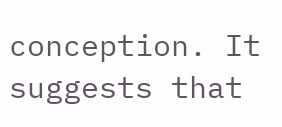conception. It suggests that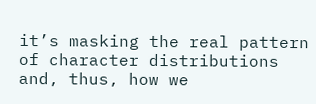it’s masking the real pattern of character distributions and, thus, how we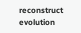reconstruct evolution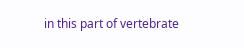in this part of vertebrate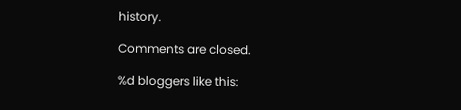history.

Comments are closed.

%d bloggers like this: